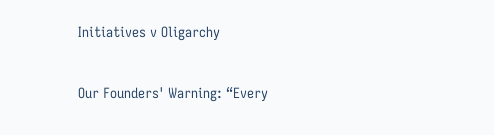Initiatives v Oligarchy

Our Founders' Warning: “Every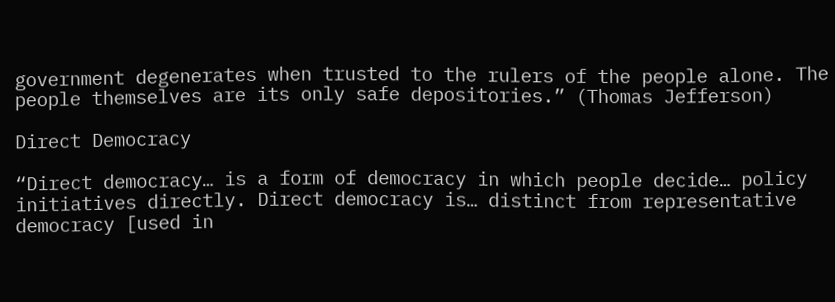government degenerates when trusted to the rulers of the people alone. The people themselves are its only safe depositories.” (Thomas Jefferson)

Direct Democracy

“Direct democracy… is a form of democracy in which people decide… policy initiatives directly. Direct democracy is… distinct from representative democracy [used in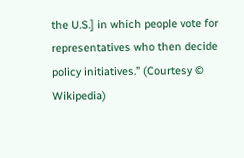the U.S.] in which people vote for representatives who then decide policy initiatives.” (Courtesy © Wikipedia)